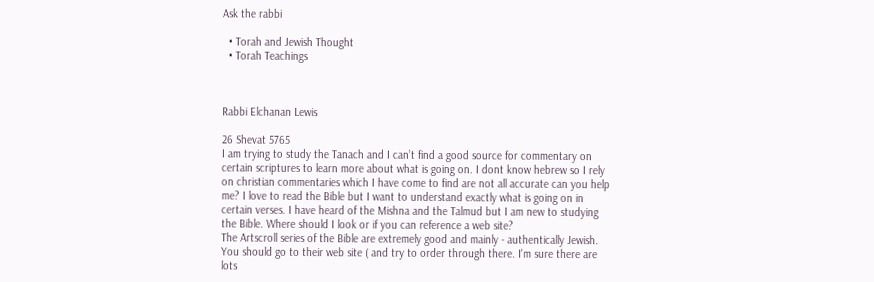Ask the rabbi

  • Torah and Jewish Thought
  • Torah Teachings



Rabbi Elchanan Lewis

26 Shevat 5765
I am trying to study the Tanach and I can’t find a good source for commentary on certain scriptures to learn more about what is going on. I dont know hebrew so I rely on christian commentaries which I have come to find are not all accurate can you help me? I love to read the Bible but I want to understand exactly what is going on in certain verses. I have heard of the Mishna and the Talmud but I am new to studying the Bible. Where should I look or if you can reference a web site?
The Artscroll series of the Bible are extremely good and mainly - authentically Jewish. You should go to their web site ( and try to order through there. I'm sure there are lots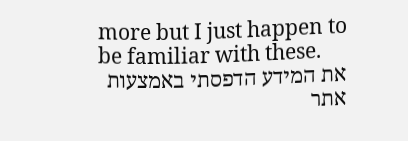more but I just happen to be familiar with these.
את המידע הדפסתי באמצעות אתר